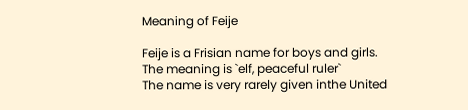Meaning of Feije

Feije is a Frisian name for boys and girls.
The meaning is `elf, peaceful ruler`
The name is very rarely given inthe United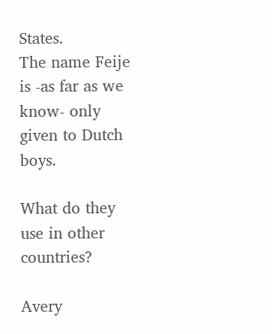States.
The name Feije is -as far as we know- only given to Dutch boys.

What do they use in other countries?

Avery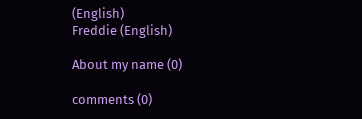(English)
Freddie (English)

About my name (0)

comments (0)